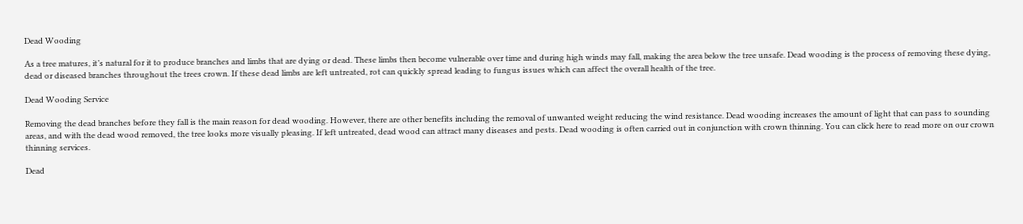Dead Wooding

As a tree matures, it’s natural for it to produce branches and limbs that are dying or dead. These limbs then become vulnerable over time and during high winds may fall, making the area below the tree unsafe. Dead wooding is the process of removing these dying, dead or diseased branches throughout the trees crown. If these dead limbs are left untreated, rot can quickly spread leading to fungus issues which can affect the overall health of the tree.

Dead Wooding Service

Removing the dead branches before they fall is the main reason for dead wooding. However, there are other benefits including the removal of unwanted weight reducing the wind resistance. Dead wooding increases the amount of light that can pass to sounding areas, and with the dead wood removed, the tree looks more visually pleasing. If left untreated, dead wood can attract many diseases and pests. Dead wooding is often carried out in conjunction with crown thinning. You can click here to read more on our crown thinning services.

Dead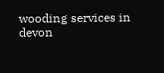wooding services in devon